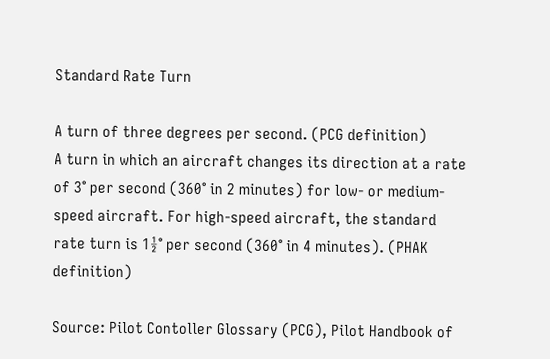Standard Rate Turn

A turn of three degrees per second. (PCG definition)
A turn in which an aircraft changes its direction at a rate of 3° per second (360° in 2 minutes) for low- or medium-speed aircraft. For high-speed aircraft, the standard rate turn is 1½° per second (360° in 4 minutes). (PHAK definition)

Source: Pilot Contoller Glossary (PCG), Pilot Handbook of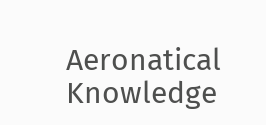Aeronatical Knowledge